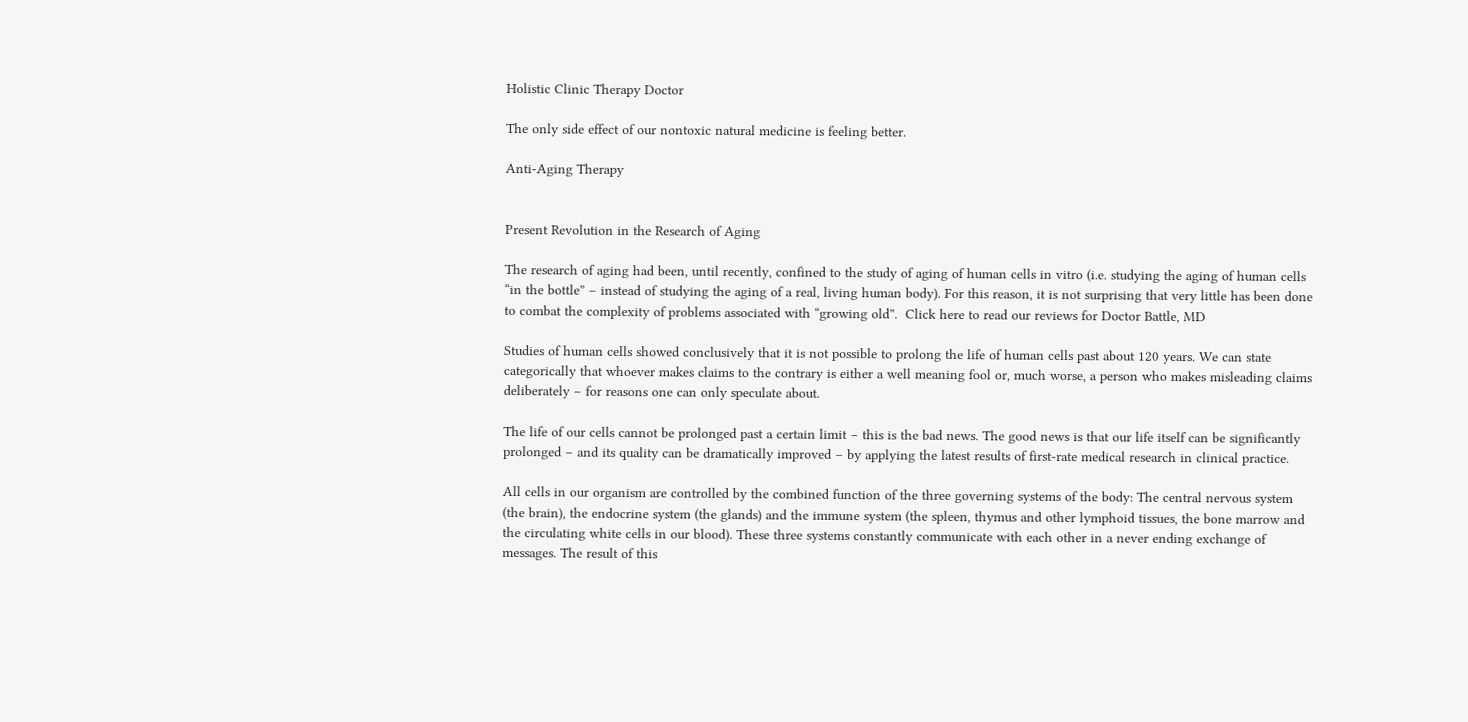Holistic Clinic Therapy Doctor

The only side effect of our nontoxic natural medicine is feeling better.

Anti-Aging Therapy


Present Revolution in the Research of Aging

The research of aging had been, until recently, confined to the study of aging of human cells in vitro (i.e. studying the aging of human cells “in the bottle” – instead of studying the aging of a real, living human body). For this reason, it is not surprising that very little has been done to combat the complexity of problems associated with “growing old”.  Click here to read our reviews for Doctor Battle, MD

Studies of human cells showed conclusively that it is not possible to prolong the life of human cells past about 120 years. We can state categorically that whoever makes claims to the contrary is either a well meaning fool or, much worse, a person who makes misleading claims deliberately – for reasons one can only speculate about.

The life of our cells cannot be prolonged past a certain limit – this is the bad news. The good news is that our life itself can be significantly prolonged – and its quality can be dramatically improved – by applying the latest results of first-rate medical research in clinical practice.

All cells in our organism are controlled by the combined function of the three governing systems of the body: The central nervous system (the brain), the endocrine system (the glands) and the immune system (the spleen, thymus and other lymphoid tissues, the bone marrow and the circulating white cells in our blood). These three systems constantly communicate with each other in a never ending exchange of messages. The result of this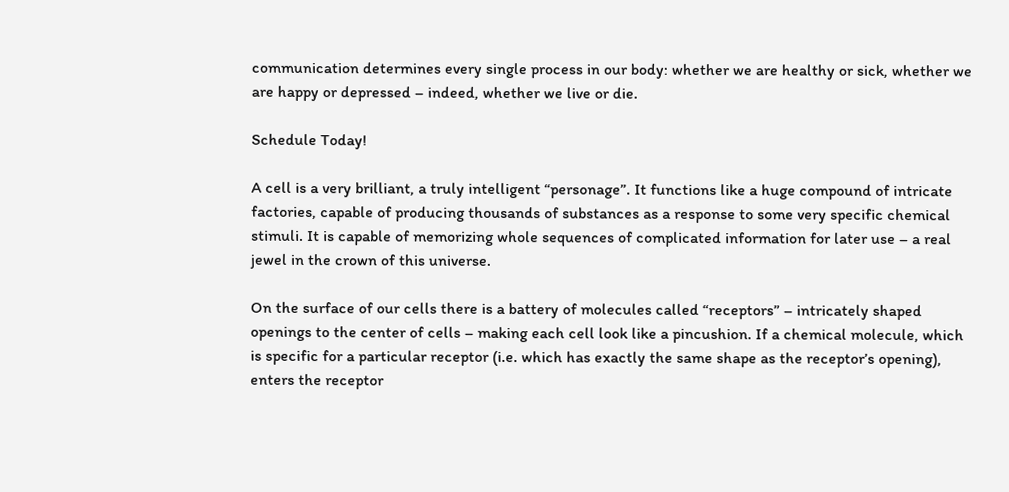communication determines every single process in our body: whether we are healthy or sick, whether we are happy or depressed – indeed, whether we live or die.

Schedule Today!

A cell is a very brilliant, a truly intelligent “personage”. It functions like a huge compound of intricate factories, capable of producing thousands of substances as a response to some very specific chemical stimuli. It is capable of memorizing whole sequences of complicated information for later use – a real jewel in the crown of this universe.

On the surface of our cells there is a battery of molecules called “receptors” – intricately shaped openings to the center of cells – making each cell look like a pincushion. If a chemical molecule, which is specific for a particular receptor (i.e. which has exactly the same shape as the receptor’s opening), enters the receptor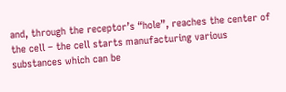and, through the receptor’s “hole”, reaches the center of the cell – the cell starts manufacturing various substances which can be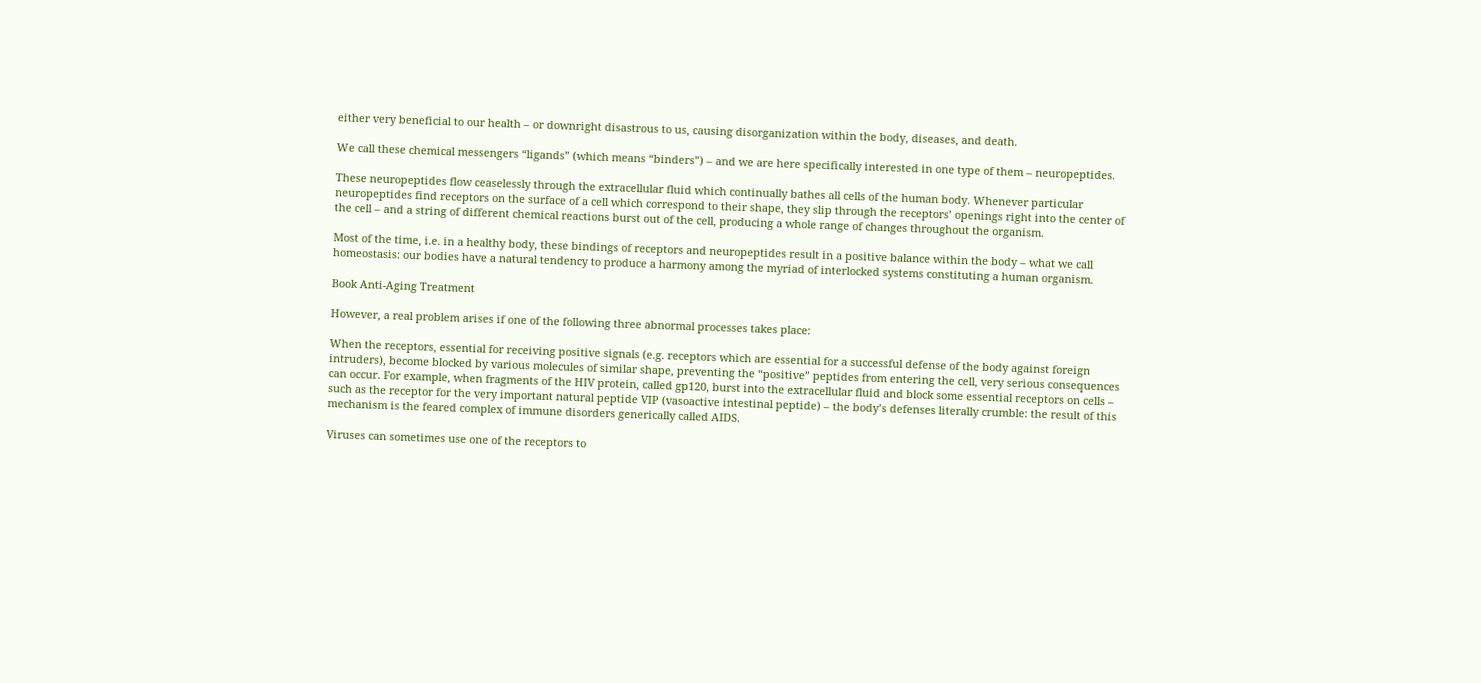either very beneficial to our health – or downright disastrous to us, causing disorganization within the body, diseases, and death.

We call these chemical messengers “ligands” (which means “binders”) – and we are here specifically interested in one type of them – neuropeptides.

These neuropeptides flow ceaselessly through the extracellular fluid which continually bathes all cells of the human body. Whenever particular neuropeptides find receptors on the surface of a cell which correspond to their shape, they slip through the receptors’ openings right into the center of the cell – and a string of different chemical reactions burst out of the cell, producing a whole range of changes throughout the organism.

Most of the time, i.e. in a healthy body, these bindings of receptors and neuropeptides result in a positive balance within the body – what we call homeostasis: our bodies have a natural tendency to produce a harmony among the myriad of interlocked systems constituting a human organism.

Book Anti-Aging Treatment

However, a real problem arises if one of the following three abnormal processes takes place:

When the receptors, essential for receiving positive signals (e.g. receptors which are essential for a successful defense of the body against foreign intruders), become blocked by various molecules of similar shape, preventing the “positive” peptides from entering the cell, very serious consequences can occur. For example, when fragments of the HIV protein, called gp120, burst into the extracellular fluid and block some essential receptors on cells – such as the receptor for the very important natural peptide VIP (vasoactive intestinal peptide) – the body’s defenses literally crumble: the result of this mechanism is the feared complex of immune disorders generically called AIDS.

Viruses can sometimes use one of the receptors to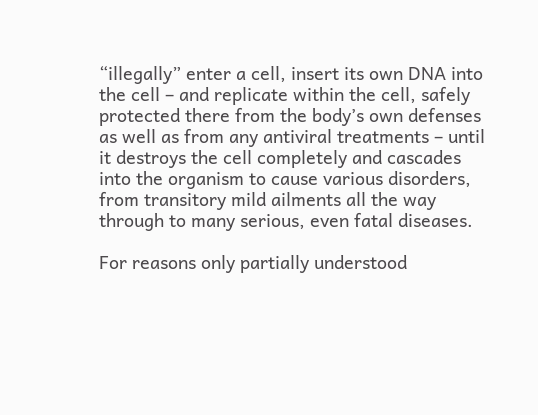“illegally” enter a cell, insert its own DNA into the cell – and replicate within the cell, safely protected there from the body’s own defenses as well as from any antiviral treatments – until it destroys the cell completely and cascades into the organism to cause various disorders, from transitory mild ailments all the way through to many serious, even fatal diseases.

For reasons only partially understood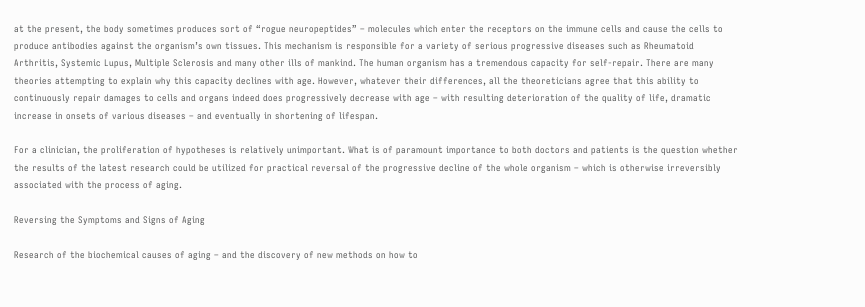at the present, the body sometimes produces sort of “rogue neuropeptides” – molecules which enter the receptors on the immune cells and cause the cells to produce antibodies against the organism’s own tissues. This mechanism is responsible for a variety of serious progressive diseases such as Rheumatoid Arthritis, Systemic Lupus, Multiple Sclerosis and many other ills of mankind. The human organism has a tremendous capacity for self-repair. There are many theories attempting to explain why this capacity declines with age. However, whatever their differences, all the theoreticians agree that this ability to continuously repair damages to cells and organs indeed does progressively decrease with age – with resulting deterioration of the quality of life, dramatic increase in onsets of various diseases – and eventually in shortening of lifespan.

For a clinician, the proliferation of hypotheses is relatively unimportant. What is of paramount importance to both doctors and patients is the question whether the results of the latest research could be utilized for practical reversal of the progressive decline of the whole organism – which is otherwise irreversibly associated with the process of aging.

Reversing the Symptoms and Signs of Aging

Research of the biochemical causes of aging – and the discovery of new methods on how to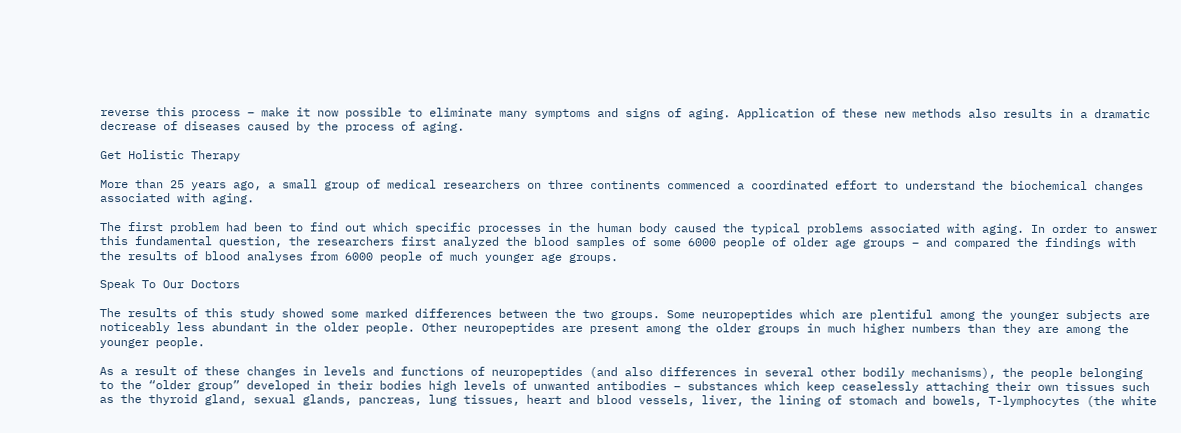reverse this process – make it now possible to eliminate many symptoms and signs of aging. Application of these new methods also results in a dramatic decrease of diseases caused by the process of aging.

Get Holistic Therapy

More than 25 years ago, a small group of medical researchers on three continents commenced a coordinated effort to understand the biochemical changes associated with aging.

The first problem had been to find out which specific processes in the human body caused the typical problems associated with aging. In order to answer this fundamental question, the researchers first analyzed the blood samples of some 6000 people of older age groups – and compared the findings with the results of blood analyses from 6000 people of much younger age groups.

Speak To Our Doctors

The results of this study showed some marked differences between the two groups. Some neuropeptides which are plentiful among the younger subjects are noticeably less abundant in the older people. Other neuropeptides are present among the older groups in much higher numbers than they are among the younger people.

As a result of these changes in levels and functions of neuropeptides (and also differences in several other bodily mechanisms), the people belonging to the “older group” developed in their bodies high levels of unwanted antibodies – substances which keep ceaselessly attaching their own tissues such as the thyroid gland, sexual glands, pancreas, lung tissues, heart and blood vessels, liver, the lining of stomach and bowels, T-lymphocytes (the white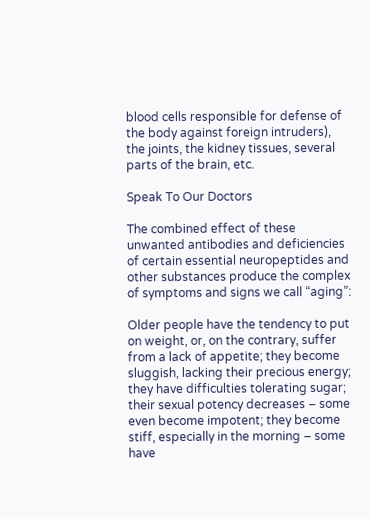blood cells responsible for defense of the body against foreign intruders), the joints, the kidney tissues, several parts of the brain, etc.

Speak To Our Doctors

The combined effect of these unwanted antibodies and deficiencies of certain essential neuropeptides and other substances produce the complex of symptoms and signs we call “aging”:

Older people have the tendency to put on weight, or, on the contrary, suffer from a lack of appetite; they become sluggish, lacking their precious energy; they have difficulties tolerating sugar; their sexual potency decreases – some even become impotent; they become stiff, especially in the morning – some have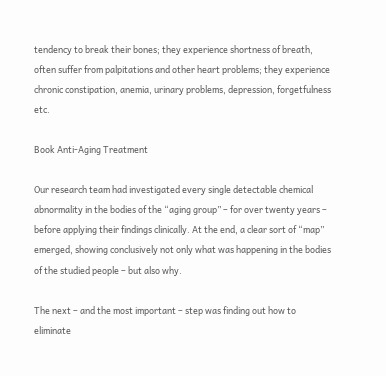tendency to break their bones; they experience shortness of breath, often suffer from palpitations and other heart problems; they experience chronic constipation, anemia, urinary problems, depression, forgetfulness etc.

Book Anti-Aging Treatment

Our research team had investigated every single detectable chemical abnormality in the bodies of the “aging group” – for over twenty years – before applying their findings clinically. At the end, a clear sort of “map” emerged, showing conclusively not only what was happening in the bodies of the studied people – but also why.

The next – and the most important – step was finding out how to eliminate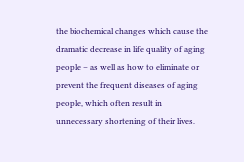the biochemical changes which cause the dramatic decrease in life quality of aging people – as well as how to eliminate or prevent the frequent diseases of aging people, which often result in unnecessary shortening of their lives.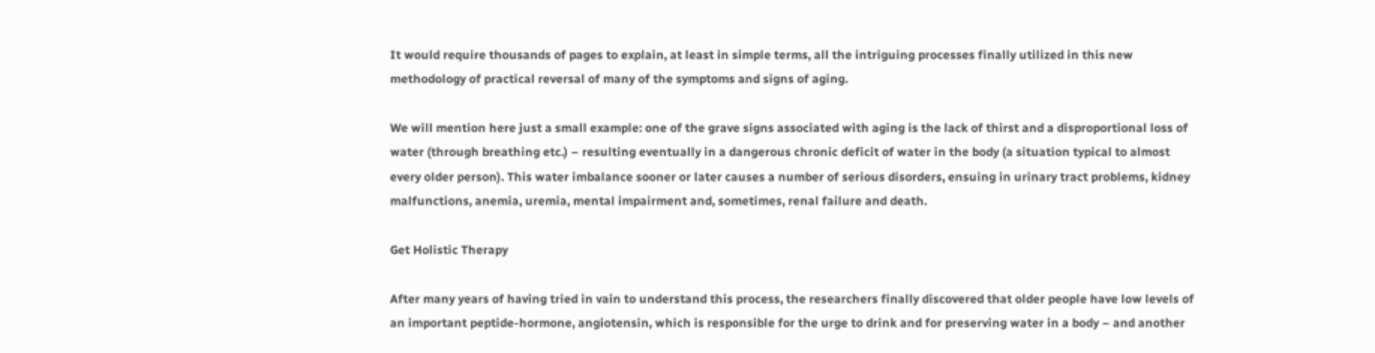It would require thousands of pages to explain, at least in simple terms, all the intriguing processes finally utilized in this new methodology of practical reversal of many of the symptoms and signs of aging.

We will mention here just a small example: one of the grave signs associated with aging is the lack of thirst and a disproportional loss of water (through breathing etc.) – resulting eventually in a dangerous chronic deficit of water in the body (a situation typical to almost every older person). This water imbalance sooner or later causes a number of serious disorders, ensuing in urinary tract problems, kidney malfunctions, anemia, uremia, mental impairment and, sometimes, renal failure and death.

Get Holistic Therapy

After many years of having tried in vain to understand this process, the researchers finally discovered that older people have low levels of an important peptide-hormone, angiotensin, which is responsible for the urge to drink and for preserving water in a body – and another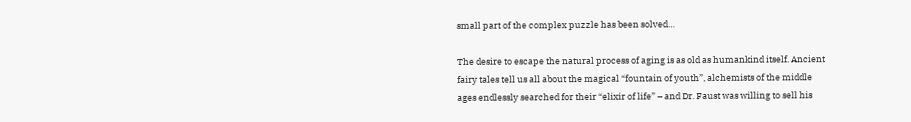small part of the complex puzzle has been solved…

The desire to escape the natural process of aging is as old as humankind itself. Ancient fairy tales tell us all about the magical “fountain of youth”, alchemists of the middle ages endlessly searched for their “elixir of life” – and Dr. Faust was willing to sell his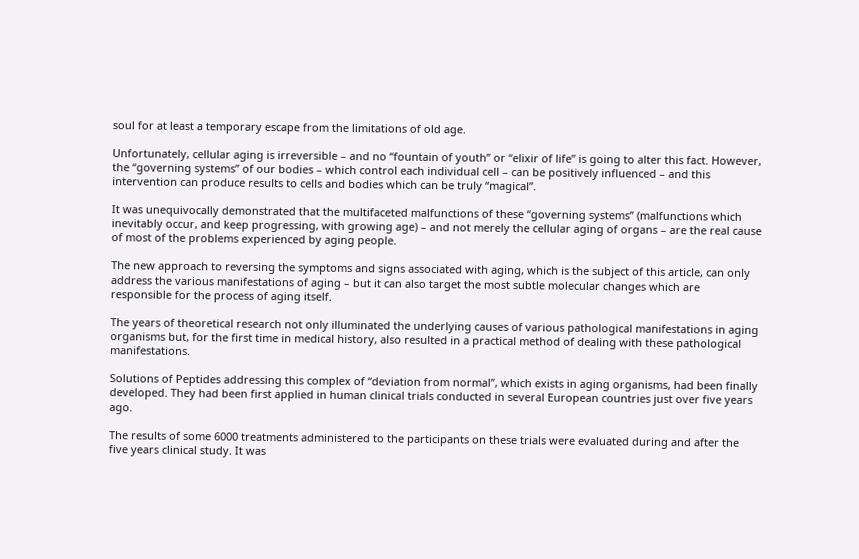soul for at least a temporary escape from the limitations of old age.

Unfortunately, cellular aging is irreversible – and no “fountain of youth” or “elixir of life” is going to alter this fact. However, the “governing systems” of our bodies – which control each individual cell – can be positively influenced – and this intervention can produce results to cells and bodies which can be truly “magical”.

It was unequivocally demonstrated that the multifaceted malfunctions of these “governing systems” (malfunctions which inevitably occur, and keep progressing, with growing age) – and not merely the cellular aging of organs – are the real cause of most of the problems experienced by aging people.

The new approach to reversing the symptoms and signs associated with aging, which is the subject of this article, can only address the various manifestations of aging – but it can also target the most subtle molecular changes which are responsible for the process of aging itself.

The years of theoretical research not only illuminated the underlying causes of various pathological manifestations in aging organisms but, for the first time in medical history, also resulted in a practical method of dealing with these pathological manifestations.

Solutions of Peptides addressing this complex of “deviation from normal”, which exists in aging organisms, had been finally developed. They had been first applied in human clinical trials conducted in several European countries just over five years ago.

The results of some 6000 treatments administered to the participants on these trials were evaluated during and after the five years clinical study. It was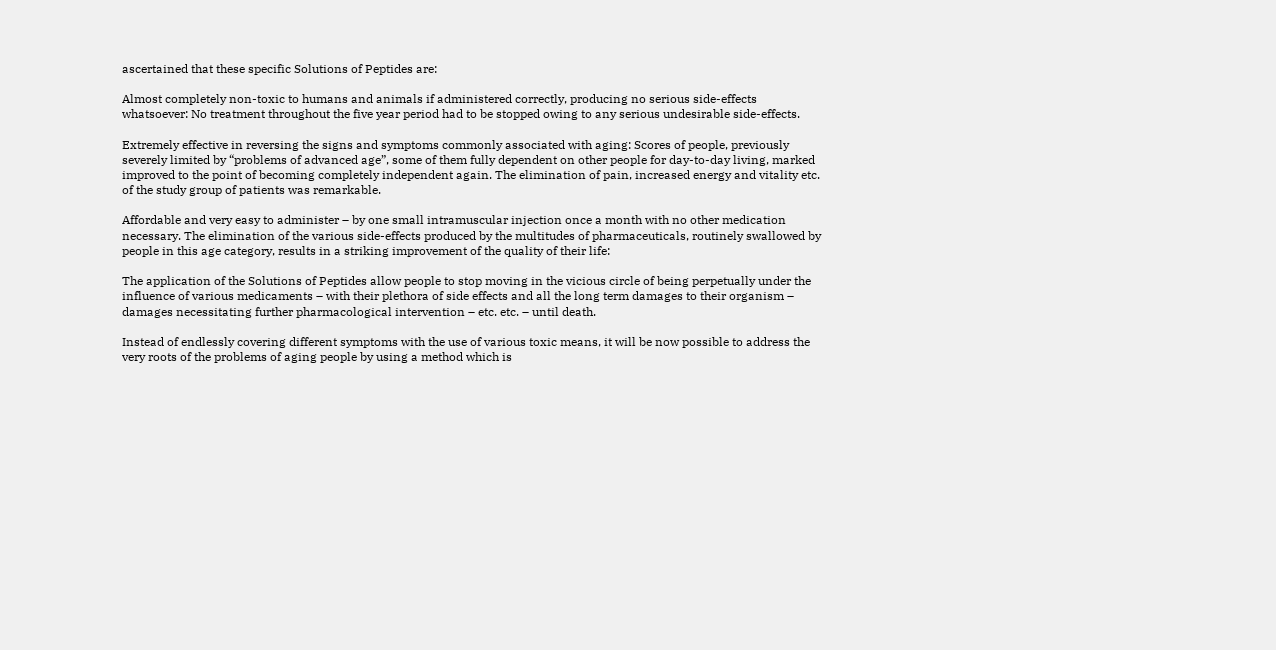ascertained that these specific Solutions of Peptides are:

Almost completely non-toxic to humans and animals if administered correctly, producing no serious side-effects whatsoever: No treatment throughout the five year period had to be stopped owing to any serious undesirable side-effects.

Extremely effective in reversing the signs and symptoms commonly associated with aging: Scores of people, previously severely limited by “problems of advanced age”, some of them fully dependent on other people for day-to-day living, marked improved to the point of becoming completely independent again. The elimination of pain, increased energy and vitality etc. of the study group of patients was remarkable.

Affordable and very easy to administer – by one small intramuscular injection once a month with no other medication necessary. The elimination of the various side-effects produced by the multitudes of pharmaceuticals, routinely swallowed by people in this age category, results in a striking improvement of the quality of their life:

The application of the Solutions of Peptides allow people to stop moving in the vicious circle of being perpetually under the influence of various medicaments – with their plethora of side effects and all the long term damages to their organism – damages necessitating further pharmacological intervention – etc. etc. – until death.

Instead of endlessly covering different symptoms with the use of various toxic means, it will be now possible to address the very roots of the problems of aging people by using a method which is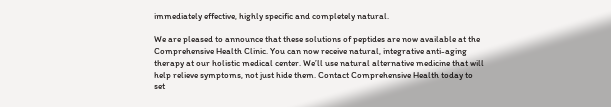immediately effective, highly specific and completely natural.

We are pleased to announce that these solutions of peptides are now available at the Comprehensive Health Clinic. You can now receive natural, integrative anti-aging therapy at our holistic medical center. We’ll use natural alternative medicine that will help relieve symptoms, not just hide them. Contact Comprehensive Health today to set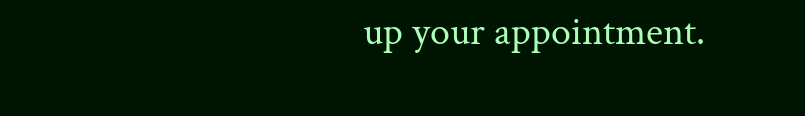up your appointment.